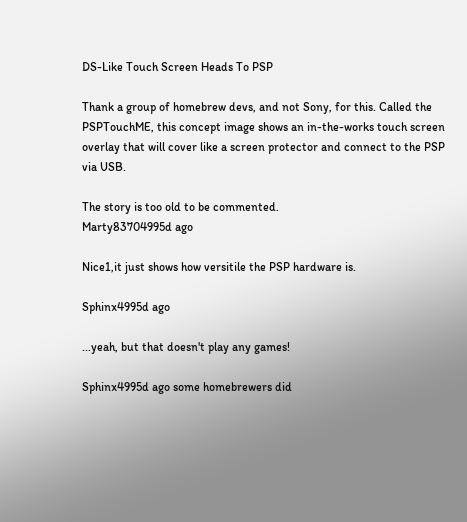DS-Like Touch Screen Heads To PSP

Thank a group of homebrew devs, and not Sony, for this. Called the PSPTouchME, this concept image shows an in-the-works touch screen overlay that will cover like a screen protector and connect to the PSP via USB.

The story is too old to be commented.
Marty83704995d ago

Nice1,it just shows how versitile the PSP hardware is.

Sphinx4995d ago

...yeah, but that doesn't play any games!

Sphinx4995d ago some homebrewers did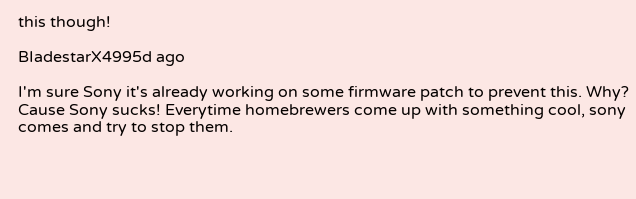this though!

BIadestarX4995d ago

I'm sure Sony it's already working on some firmware patch to prevent this. Why? Cause Sony sucks! Everytime homebrewers come up with something cool, sony comes and try to stop them.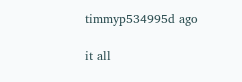timmyp534995d ago

it all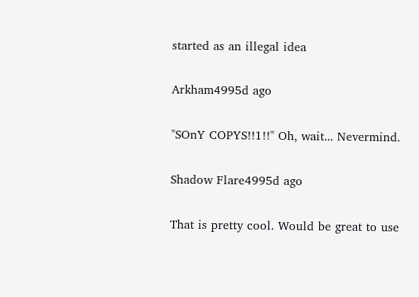started as an illegal idea

Arkham4995d ago

"SOnY COPYS!!1!!" Oh, wait... Nevermind.

Shadow Flare4995d ago

That is pretty cool. Would be great to use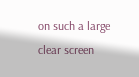on such a large clear screen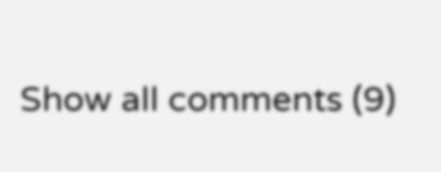Show all comments (9)